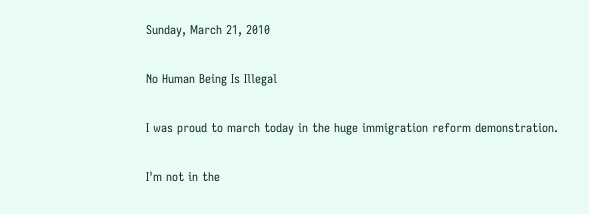Sunday, March 21, 2010

No Human Being Is Illegal

I was proud to march today in the huge immigration reform demonstration.

I'm not in the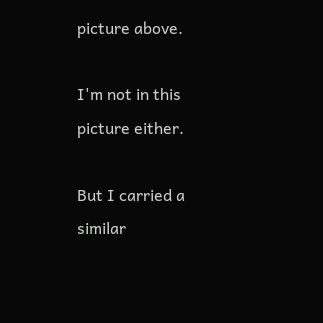picture above.

I'm not in this picture either.

But I carried a similar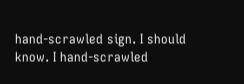hand-scrawled sign. I should know. I hand-scrawled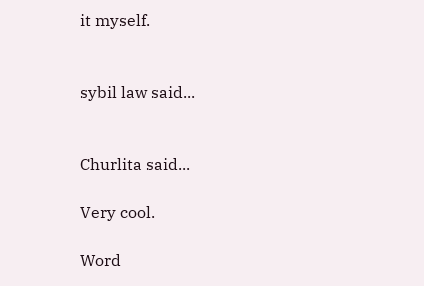it myself.


sybil law said...


Churlita said...

Very cool.

Word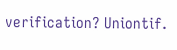verification? Uniontif.